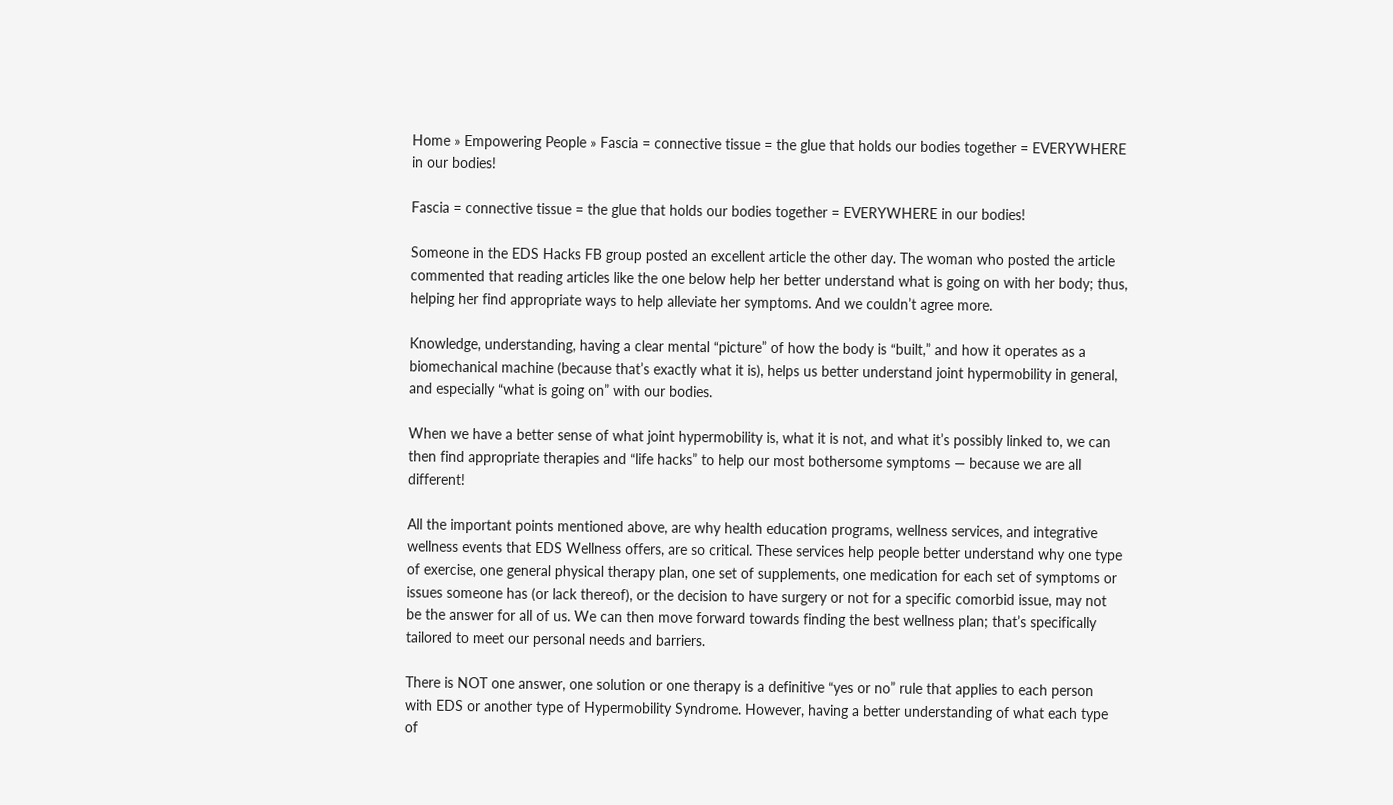Home » Empowering People » Fascia = connective tissue = the glue that holds our bodies together = EVERYWHERE in our bodies!

Fascia = connective tissue = the glue that holds our bodies together = EVERYWHERE in our bodies!

Someone in the EDS Hacks FB group posted an excellent article the other day. The woman who posted the article commented that reading articles like the one below help her better understand what is going on with her body; thus, helping her find appropriate ways to help alleviate her symptoms. And we couldn’t agree more.

Knowledge, understanding, having a clear mental “picture” of how the body is “built,” and how it operates as a biomechanical machine (because that’s exactly what it is), helps us better understand joint hypermobility in general, and especially “what is going on” with our bodies.

When we have a better sense of what joint hypermobility is, what it is not, and what it’s possibly linked to, we can then find appropriate therapies and “life hacks” to help our most bothersome symptoms — because we are all different!

All the important points mentioned above, are why health education programs, wellness services, and integrative wellness events that EDS Wellness offers, are so critical. These services help people better understand why one type of exercise, one general physical therapy plan, one set of supplements, one medication for each set of symptoms or issues someone has (or lack thereof), or the decision to have surgery or not for a specific comorbid issue, may not be the answer for all of us. We can then move forward towards finding the best wellness plan; that’s specifically tailored to meet our personal needs and barriers.

There is NOT one answer, one solution or one therapy is a definitive “yes or no” rule that applies to each person with EDS or another type of Hypermobility Syndrome. However, having a better understanding of what each type of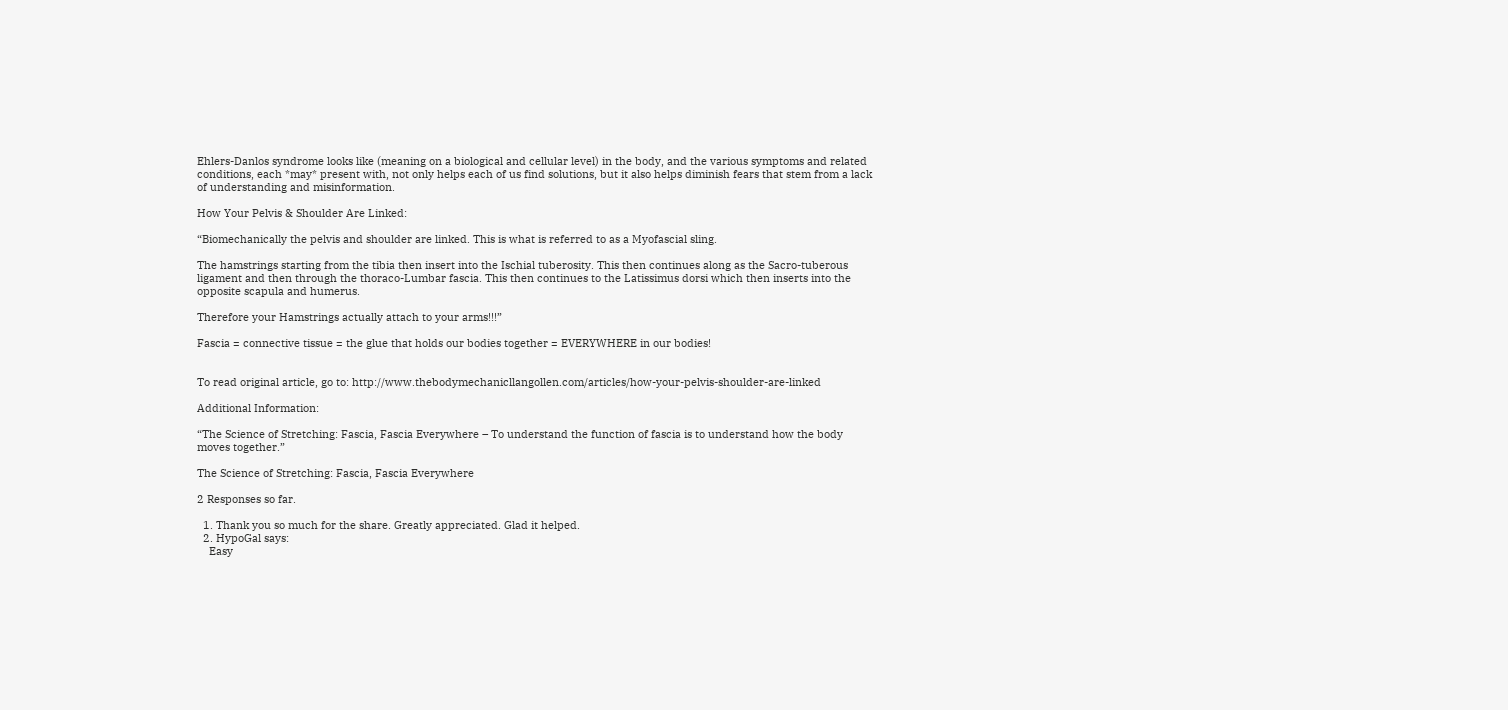Ehlers-Danlos syndrome looks like (meaning on a biological and cellular level) in the body, and the various symptoms and related conditions, each *may* present with, not only helps each of us find solutions, but it also helps diminish fears that stem from a lack of understanding and misinformation.

How Your Pelvis & Shoulder Are Linked:

“Biomechanically the pelvis and shoulder are linked. This is what is referred to as a Myofascial sling.

The hamstrings starting from the tibia then insert into the Ischial tuberosity. This then continues along as the Sacro-tuberous ligament and then through the thoraco-Lumbar fascia. This then continues to the Latissimus dorsi which then inserts into the opposite scapula and humerus.

Therefore your Hamstrings actually attach to your arms!!!”

Fascia = connective tissue = the glue that holds our bodies together = EVERYWHERE in our bodies!


To read original article, go to: http://www.thebodymechanicllangollen.com/articles/how-your-pelvis-shoulder-are-linked

Additional Information:

“The Science of Stretching: Fascia, Fascia Everywhere – To understand the function of fascia is to understand how the body moves together.”

The Science of Stretching: Fascia, Fascia Everywhere

2 Responses so far.

  1. Thank you so much for the share. Greatly appreciated. Glad it helped.
  2. HypoGal says:
    Easy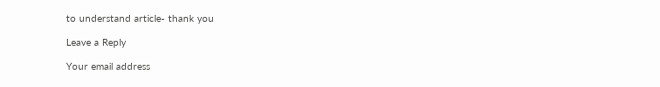to understand article- thank you

Leave a Reply

Your email address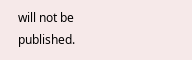will not be published.